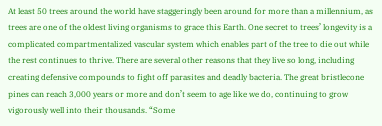At least 50 trees around the world have staggeringly been around for more than a millennium, as trees are one of the oldest living organisms to grace this Earth. One secret to trees’ longevity is a complicated compartmentalized vascular system which enables part of the tree to die out while the rest continues to thrive. There are several other reasons that they live so long, including creating defensive compounds to fight off parasites and deadly bacteria. The great bristlecone pines can reach 3,000 years or more and don’t seem to age like we do, continuing to grow vigorously well into their thousands. “Some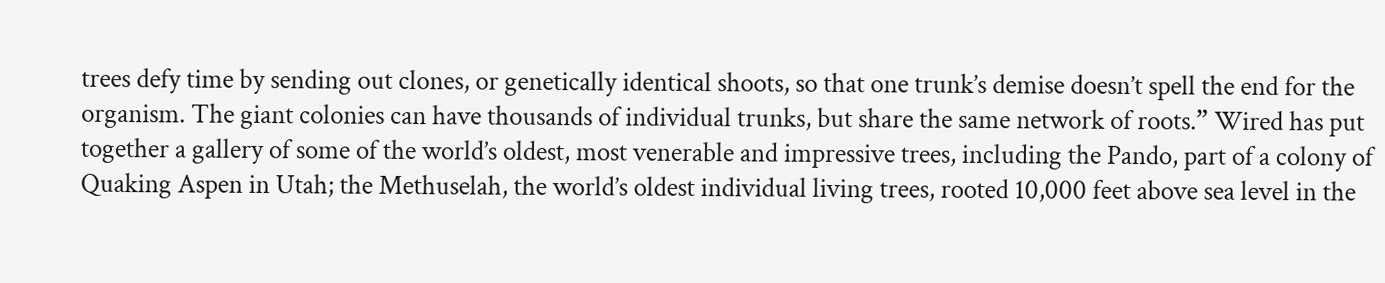trees defy time by sending out clones, or genetically identical shoots, so that one trunk’s demise doesn’t spell the end for the organism. The giant colonies can have thousands of individual trunks, but share the same network of roots.” Wired has put together a gallery of some of the world’s oldest, most venerable and impressive trees, including the Pando, part of a colony of Quaking Aspen in Utah; the Methuselah, the world’s oldest individual living trees, rooted 10,000 feet above sea level in the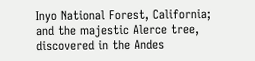Inyo National Forest, California; and the majestic Alerce tree, discovered in the Andes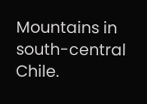Mountains in south-central Chile.